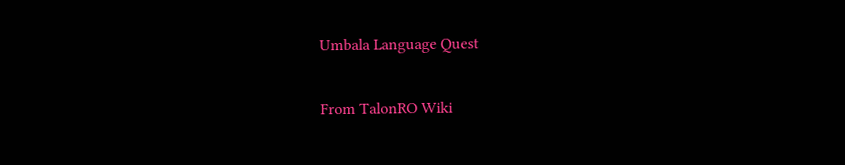Umbala Language Quest

From TalonRO Wiki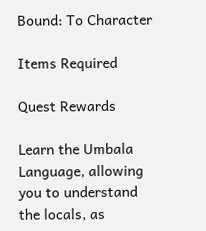Bound: To Character

Items Required

Quest Rewards

Learn the Umbala Language, allowing you to understand the locals, as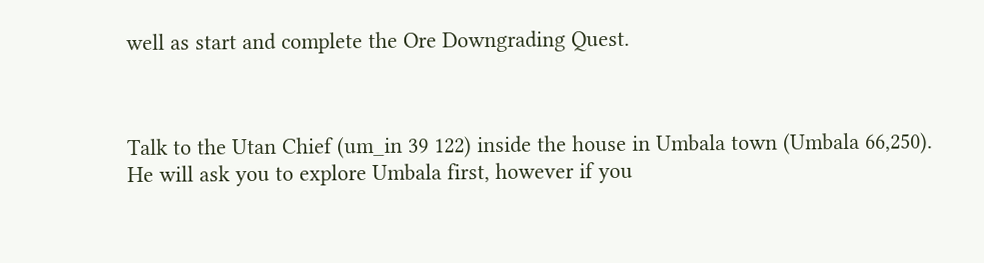well as start and complete the Ore Downgrading Quest.



Talk to the Utan Chief (um_in 39 122) inside the house in Umbala town (Umbala 66,250). He will ask you to explore Umbala first, however if you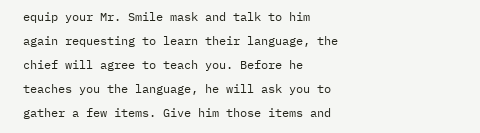equip your Mr. Smile mask and talk to him again requesting to learn their language, the chief will agree to teach you. Before he teaches you the language, he will ask you to gather a few items. Give him those items and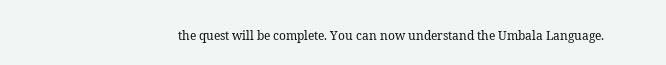the quest will be complete. You can now understand the Umbala Language.